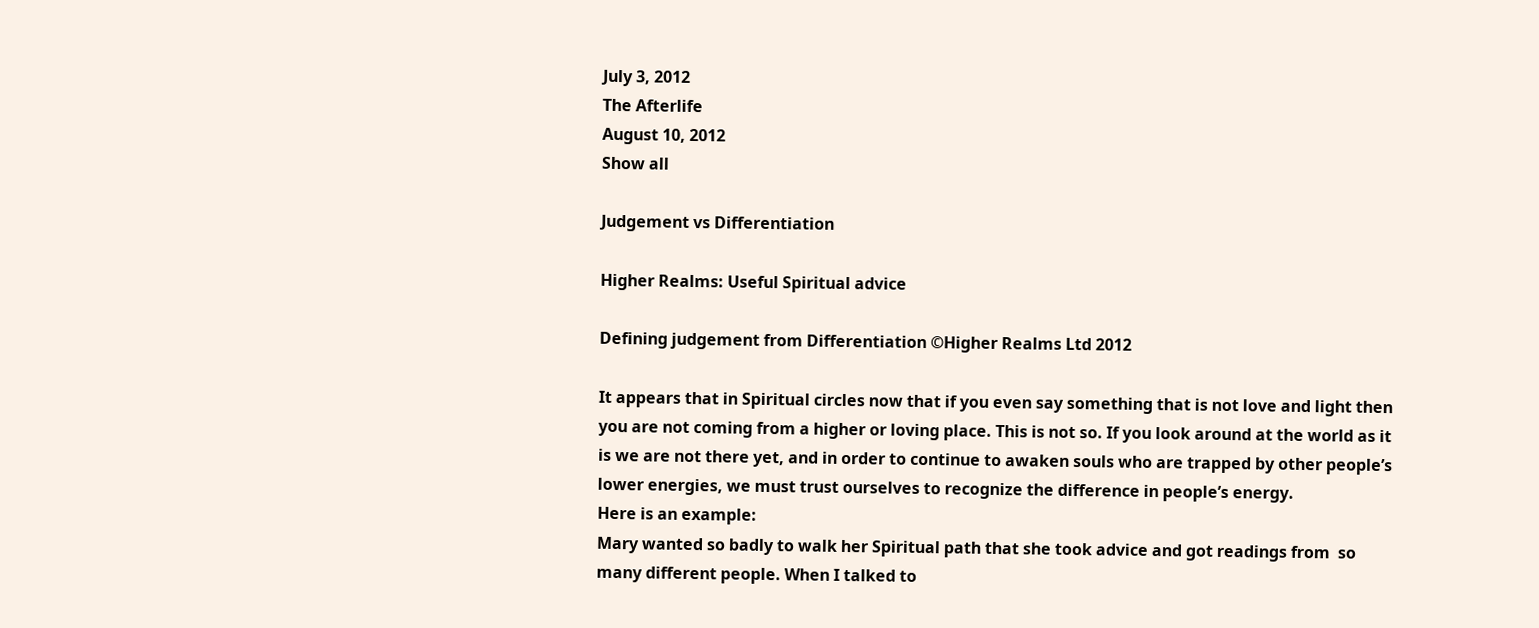July 3, 2012
The Afterlife
August 10, 2012
Show all

Judgement vs Differentiation

Higher Realms: Useful Spiritual advice

Defining judgement from Differentiation ©Higher Realms Ltd 2012

It appears that in Spiritual circles now that if you even say something that is not love and light then you are not coming from a higher or loving place. This is not so. If you look around at the world as it is we are not there yet, and in order to continue to awaken souls who are trapped by other people’s lower energies, we must trust ourselves to recognize the difference in people’s energy.
Here is an example:
Mary wanted so badly to walk her Spiritual path that she took advice and got readings from  so many different people. When I talked to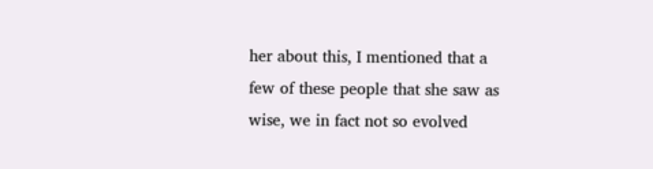her about this, I mentioned that a few of these people that she saw as wise, we in fact not so evolved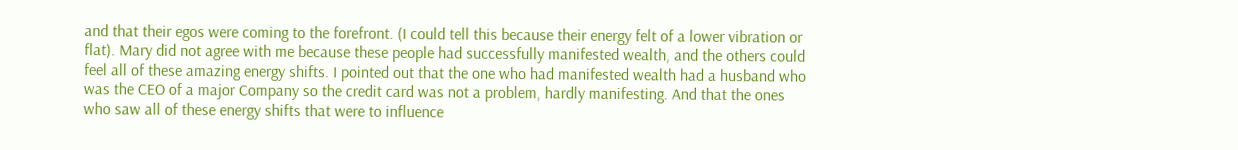and that their egos were coming to the forefront. (I could tell this because their energy felt of a lower vibration or flat). Mary did not agree with me because these people had successfully manifested wealth, and the others could feel all of these amazing energy shifts. I pointed out that the one who had manifested wealth had a husband who was the CEO of a major Company so the credit card was not a problem, hardly manifesting. And that the ones who saw all of these energy shifts that were to influence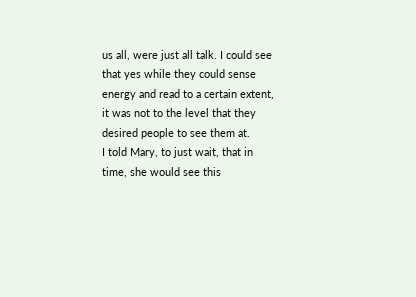us all, were just all talk. I could see that yes while they could sense energy and read to a certain extent, it was not to the level that they desired people to see them at.
I told Mary, to just wait, that in time, she would see this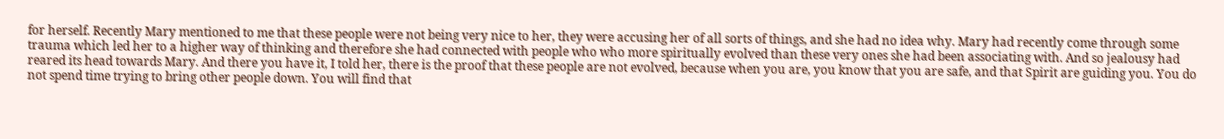for herself. Recently Mary mentioned to me that these people were not being very nice to her, they were accusing her of all sorts of things, and she had no idea why. Mary had recently come through some trauma which led her to a higher way of thinking and therefore she had connected with people who who more spiritually evolved than these very ones she had been associating with. And so jealousy had reared its head towards Mary. And there you have it, I told her, there is the proof that these people are not evolved, because when you are, you know that you are safe, and that Spirit are guiding you. You do not spend time trying to bring other people down. You will find that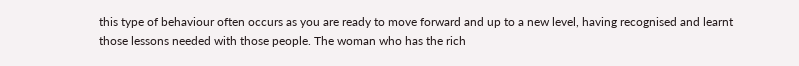this type of behaviour often occurs as you are ready to move forward and up to a new level, having recognised and learnt those lessons needed with those people. The woman who has the rich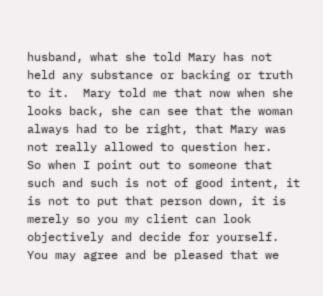husband, what she told Mary has not held any substance or backing or truth to it.  Mary told me that now when she looks back, she can see that the woman always had to be right, that Mary was not really allowed to question her.
So when I point out to someone that such and such is not of good intent, it is not to put that person down, it is merely so you my client can look objectively and decide for yourself. You may agree and be pleased that we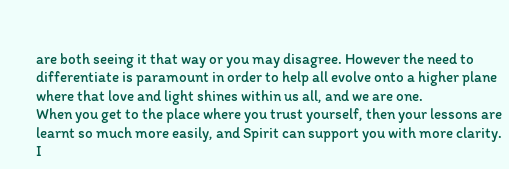are both seeing it that way or you may disagree. However the need to differentiate is paramount in order to help all evolve onto a higher plane where that love and light shines within us all, and we are one.
When you get to the place where you trust yourself, then your lessons are learnt so much more easily, and Spirit can support you with more clarity.
I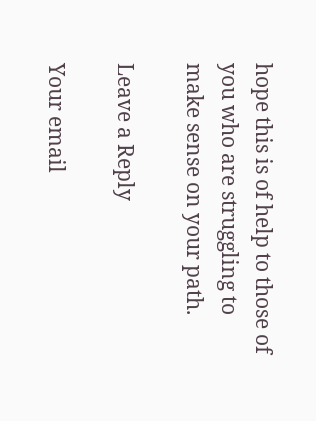hope this is of help to those of you who are struggling to make sense on your path.

Leave a Reply

Your email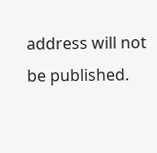address will not be published.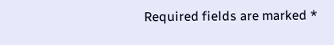Required fields are marked *